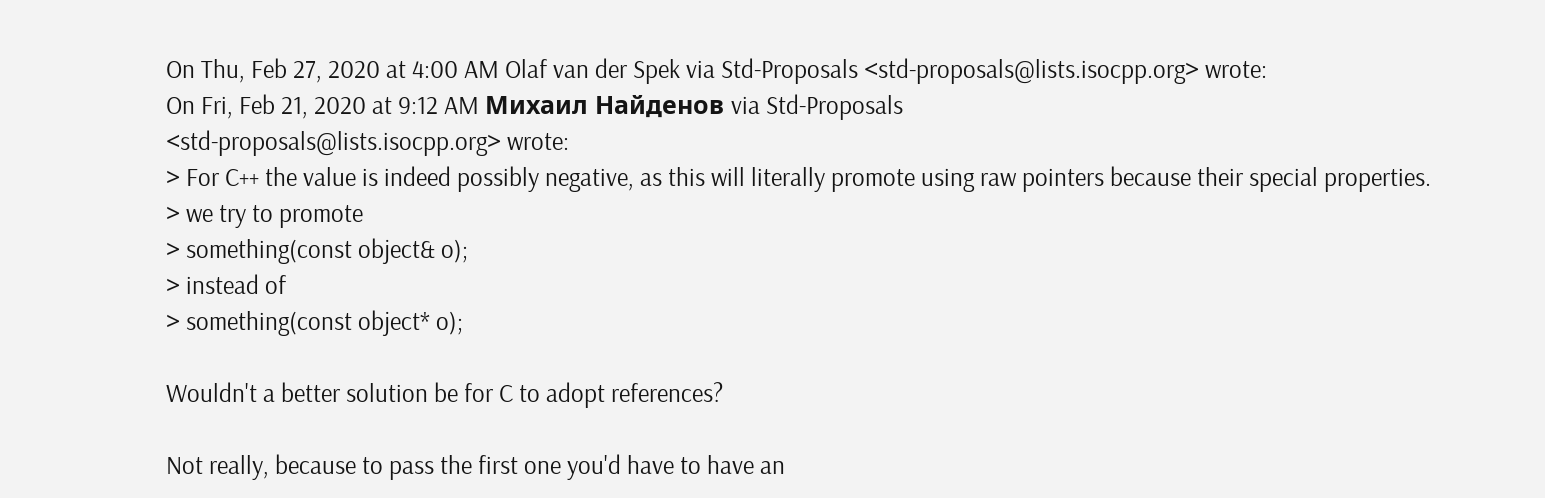On Thu, Feb 27, 2020 at 4:00 AM Olaf van der Spek via Std-Proposals <std-proposals@lists.isocpp.org> wrote:
On Fri, Feb 21, 2020 at 9:12 AM Михаил Найденов via Std-Proposals
<std-proposals@lists.isocpp.org> wrote:
> For C++ the value is indeed possibly negative, as this will literally promote using raw pointers because their special properties.
> we try to promote
> something(const object& o);
> instead of
> something(const object* o);

Wouldn't a better solution be for C to adopt references?

Not really, because to pass the first one you'd have to have an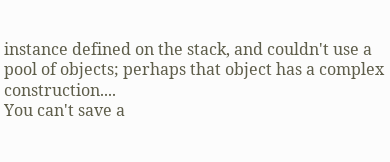instance defined on the stack, and couldn't use a pool of objects; perhaps that object has a complex construction....
You can't save a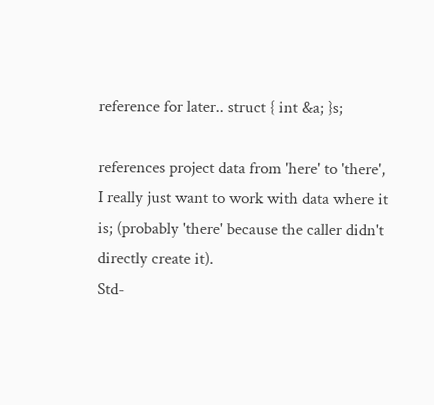reference for later.. struct { int &a; }s;

references project data from 'here' to 'there', I really just want to work with data where it is; (probably 'there' because the caller didn't directly create it).
Std-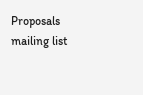Proposals mailing list